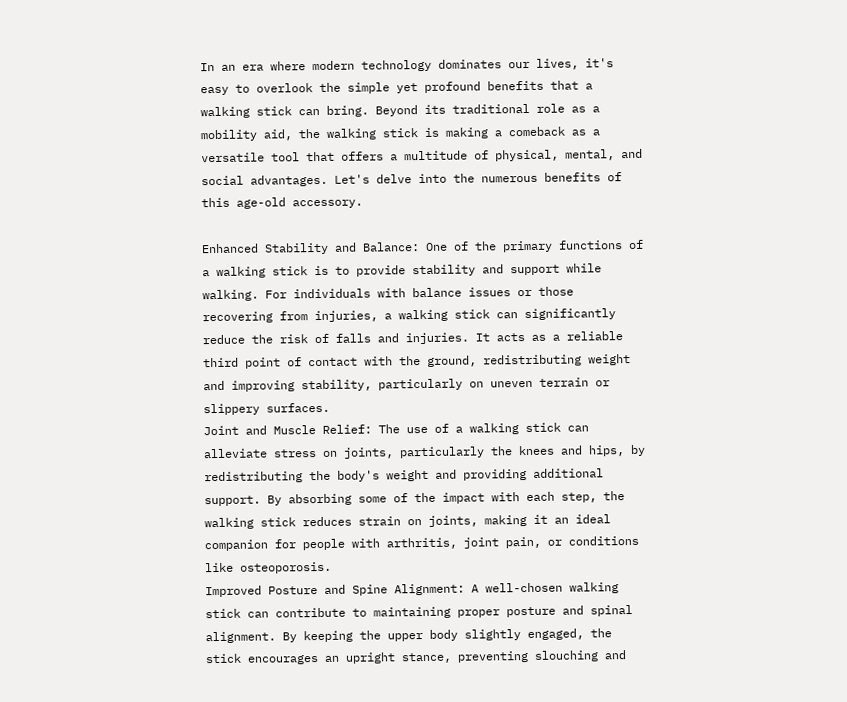In an era where modern technology dominates our lives, it's easy to overlook the simple yet profound benefits that a walking stick can bring. Beyond its traditional role as a mobility aid, the walking stick is making a comeback as a versatile tool that offers a multitude of physical, mental, and social advantages. Let's delve into the numerous benefits of this age-old accessory.

Enhanced Stability and Balance: One of the primary functions of a walking stick is to provide stability and support while walking. For individuals with balance issues or those recovering from injuries, a walking stick can significantly reduce the risk of falls and injuries. It acts as a reliable third point of contact with the ground, redistributing weight and improving stability, particularly on uneven terrain or slippery surfaces.
Joint and Muscle Relief: The use of a walking stick can alleviate stress on joints, particularly the knees and hips, by redistributing the body's weight and providing additional support. By absorbing some of the impact with each step, the walking stick reduces strain on joints, making it an ideal companion for people with arthritis, joint pain, or conditions like osteoporosis.
Improved Posture and Spine Alignment: A well-chosen walking stick can contribute to maintaining proper posture and spinal alignment. By keeping the upper body slightly engaged, the stick encourages an upright stance, preventing slouching and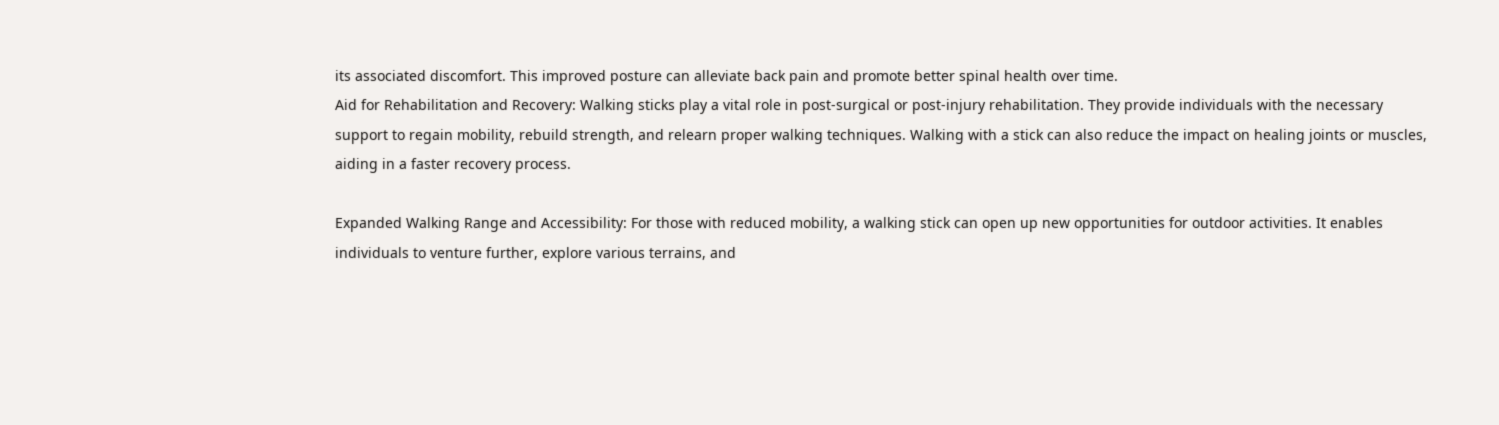its associated discomfort. This improved posture can alleviate back pain and promote better spinal health over time.
Aid for Rehabilitation and Recovery: Walking sticks play a vital role in post-surgical or post-injury rehabilitation. They provide individuals with the necessary support to regain mobility, rebuild strength, and relearn proper walking techniques. Walking with a stick can also reduce the impact on healing joints or muscles, aiding in a faster recovery process.

Expanded Walking Range and Accessibility: For those with reduced mobility, a walking stick can open up new opportunities for outdoor activities. It enables individuals to venture further, explore various terrains, and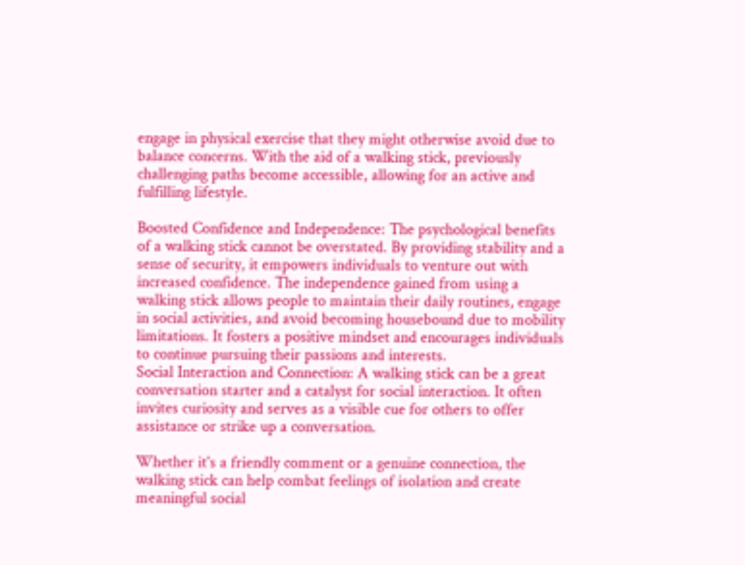engage in physical exercise that they might otherwise avoid due to balance concerns. With the aid of a walking stick, previously challenging paths become accessible, allowing for an active and fulfilling lifestyle.

Boosted Confidence and Independence: The psychological benefits of a walking stick cannot be overstated. By providing stability and a sense of security, it empowers individuals to venture out with increased confidence. The independence gained from using a walking stick allows people to maintain their daily routines, engage in social activities, and avoid becoming housebound due to mobility limitations. It fosters a positive mindset and encourages individuals to continue pursuing their passions and interests.
Social Interaction and Connection: A walking stick can be a great conversation starter and a catalyst for social interaction. It often invites curiosity and serves as a visible cue for others to offer assistance or strike up a conversation.

Whether it's a friendly comment or a genuine connection, the walking stick can help combat feelings of isolation and create meaningful social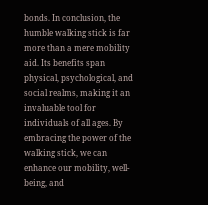bonds. In conclusion, the humble walking stick is far more than a mere mobility aid. Its benefits span physical, psychological, and social realms, making it an invaluable tool for individuals of all ages. By embracing the power of the walking stick, we can enhance our mobility, well-being, and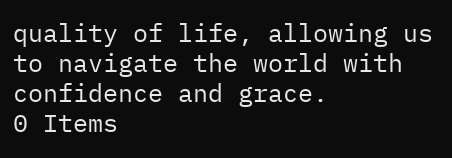quality of life, allowing us to navigate the world with confidence and grace.
0 Items